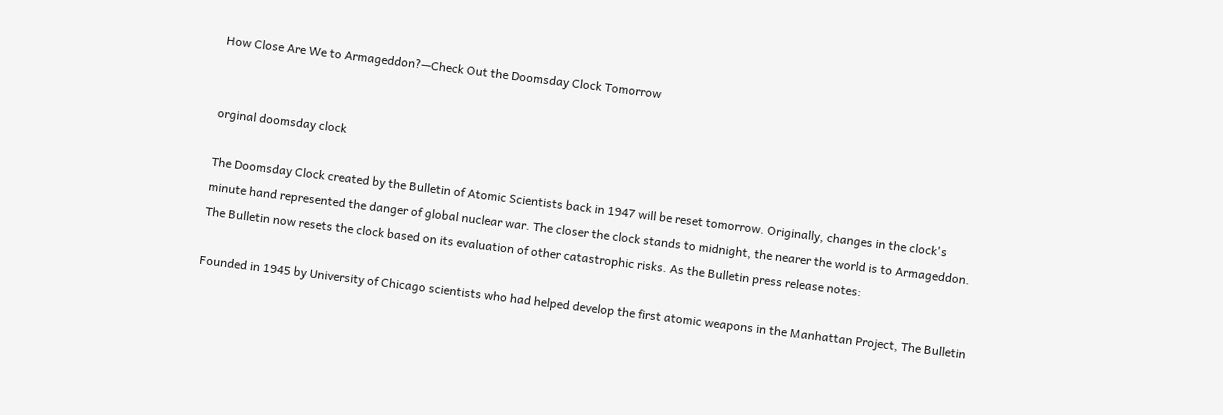How Close Are We to Armageddon?—Check Out the Doomsday Clock Tomorrow


orginal doomsday clock

The Doomsday Clock created by the Bulletin of Atomic Scientists back in 1947 will be reset tomorrow. Originally, changes in the clock's minute hand represented the danger of global nuclear war. The closer the clock stands to midnight, the nearer the world is to Armageddon. The Bulletin now resets the clock based on its evaluation of other catastrophic risks. As the Bulletin press release notes:

Founded in 1945 by University of Chicago scientists who had helped develop the first atomic weapons in the Manhattan Project, The Bulletin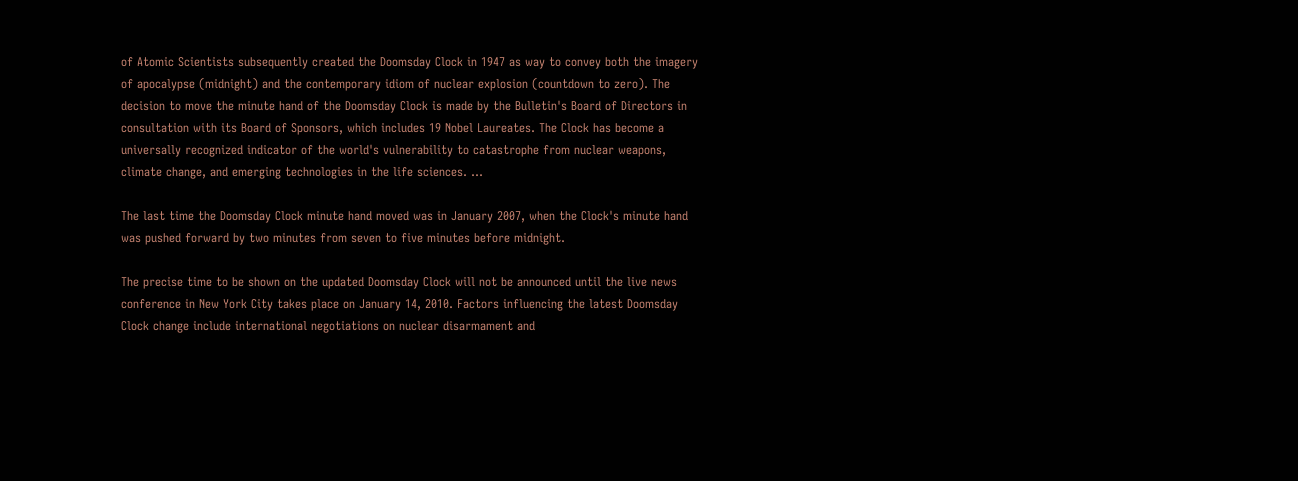of Atomic Scientists subsequently created the Doomsday Clock in 1947 as way to convey both the imagery of apocalypse (midnight) and the contemporary idiom of nuclear explosion (countdown to zero). The decision to move the minute hand of the Doomsday Clock is made by the Bulletin's Board of Directors in consultation with its Board of Sponsors, which includes 19 Nobel Laureates. The Clock has become a universally recognized indicator of the world's vulnerability to catastrophe from nuclear weapons, climate change, and emerging technologies in the life sciences. …

The last time the Doomsday Clock minute hand moved was in January 2007, when the Clock's minute hand was pushed forward by two minutes from seven to five minutes before midnight.

The precise time to be shown on the updated Doomsday Clock will not be announced until the live news conference in New York City takes place on January 14, 2010. Factors influencing the latest Doomsday Clock change include international negotiations on nuclear disarmament and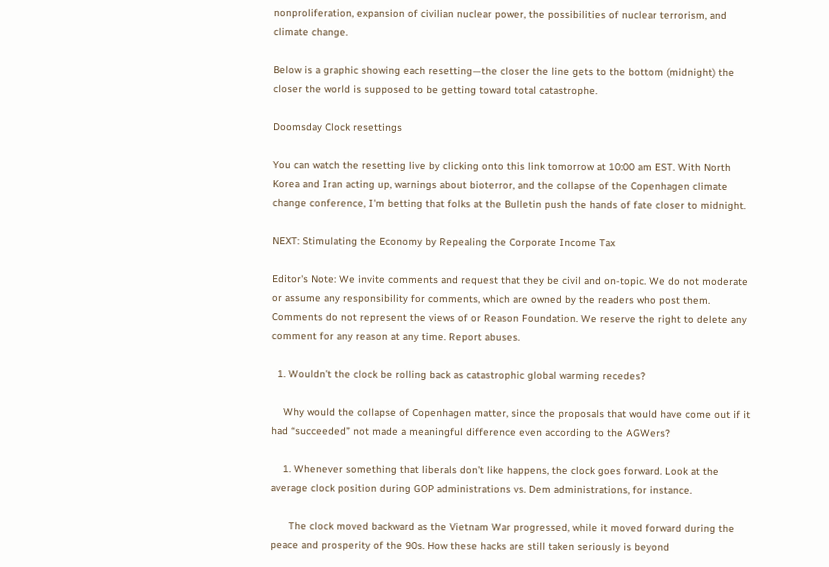nonproliferation, expansion of civilian nuclear power, the possibilities of nuclear terrorism, and climate change.

Below is a graphic showing each resetting—the closer the line gets to the bottom (midnight) the closer the world is supposed to be getting toward total catastrophe.

Doomsday Clock resettings

You can watch the resetting live by clicking onto this link tomorrow at 10:00 am EST. With North Korea and Iran acting up, warnings about bioterror, and the collapse of the Copenhagen climate change conference, I'm betting that folks at the Bulletin push the hands of fate closer to midnight.

NEXT: Stimulating the Economy by Repealing the Corporate Income Tax

Editor's Note: We invite comments and request that they be civil and on-topic. We do not moderate or assume any responsibility for comments, which are owned by the readers who post them. Comments do not represent the views of or Reason Foundation. We reserve the right to delete any comment for any reason at any time. Report abuses.

  1. Wouldn’t the clock be rolling back as catastrophic global warming recedes?

    Why would the collapse of Copenhagen matter, since the proposals that would have come out if it had “succeeded” not made a meaningful difference even according to the AGWers?

    1. Whenever something that liberals don’t like happens, the clock goes forward. Look at the average clock position during GOP administrations vs. Dem administrations, for instance.

      The clock moved backward as the Vietnam War progressed, while it moved forward during the peace and prosperity of the 90s. How these hacks are still taken seriously is beyond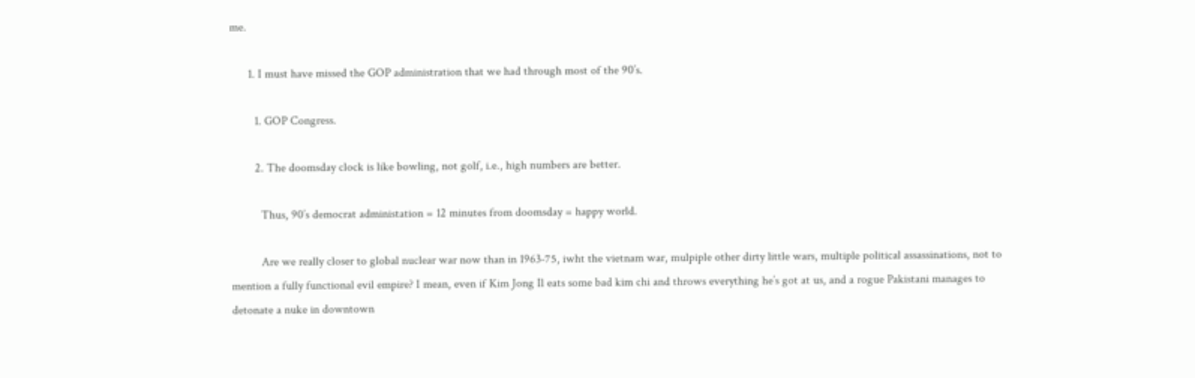me.

      1. I must have missed the GOP administration that we had through most of the 90’s.

        1. GOP Congress.

        2. The doomsday clock is like bowling, not golf, i.e., high numbers are better.

          Thus, 90’s democrat administation = 12 minutes from doomsday = happy world.

          Are we really closer to global nuclear war now than in 1963-75, iwht the vietnam war, mulpiple other dirty little wars, multiple political assassinations, not to mention a fully functional evil empire? I mean, even if Kim Jong Il eats some bad kim chi and throws everything he’s got at us, and a rogue Pakistani manages to detonate a nuke in downtown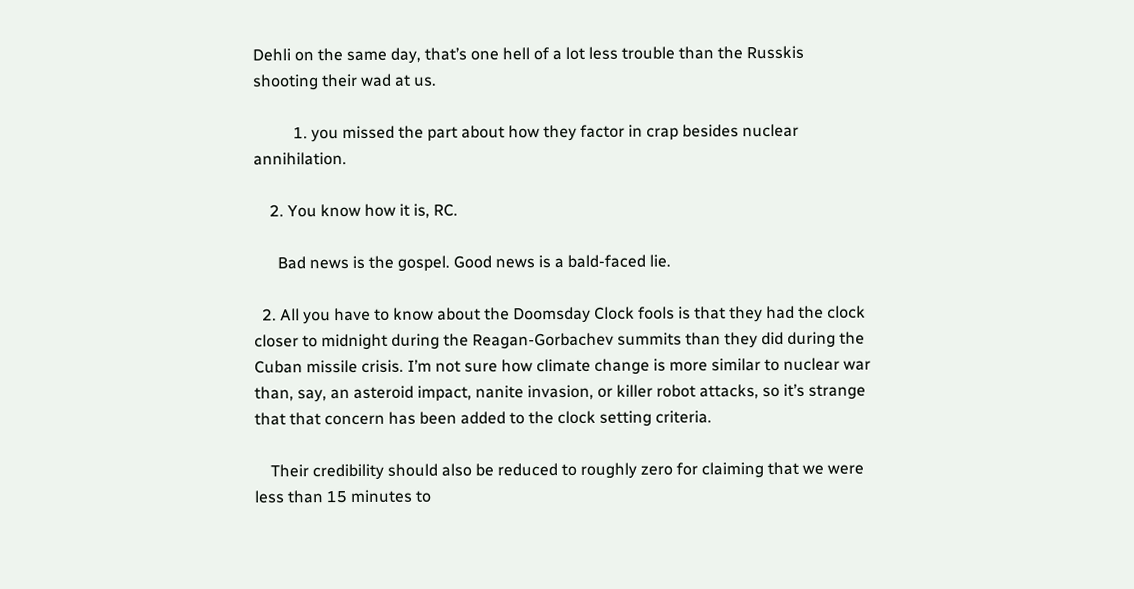Dehli on the same day, that’s one hell of a lot less trouble than the Russkis shooting their wad at us.

          1. you missed the part about how they factor in crap besides nuclear annihilation.

    2. You know how it is, RC.

      Bad news is the gospel. Good news is a bald-faced lie.

  2. All you have to know about the Doomsday Clock fools is that they had the clock closer to midnight during the Reagan-Gorbachev summits than they did during the Cuban missile crisis. I’m not sure how climate change is more similar to nuclear war than, say, an asteroid impact, nanite invasion, or killer robot attacks, so it’s strange that that concern has been added to the clock setting criteria.

    Their credibility should also be reduced to roughly zero for claiming that we were less than 15 minutes to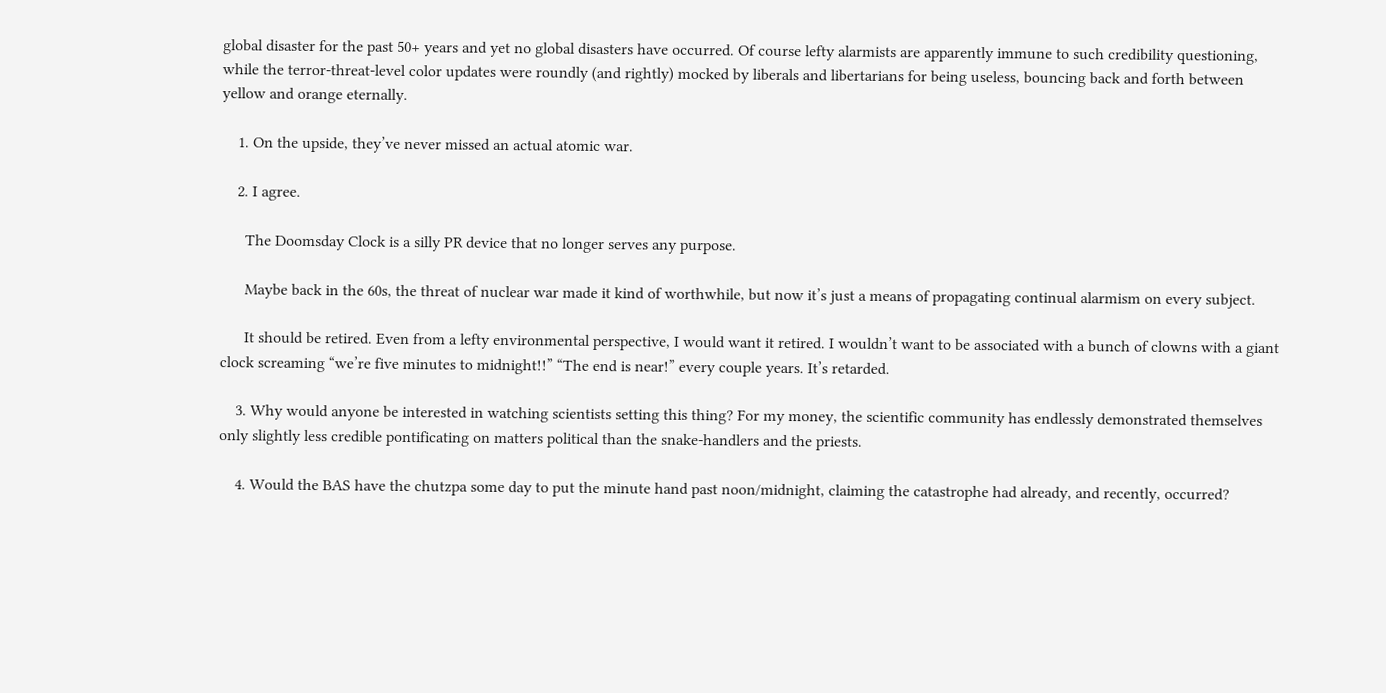global disaster for the past 50+ years and yet no global disasters have occurred. Of course lefty alarmists are apparently immune to such credibility questioning, while the terror-threat-level color updates were roundly (and rightly) mocked by liberals and libertarians for being useless, bouncing back and forth between yellow and orange eternally.

    1. On the upside, they’ve never missed an actual atomic war.

    2. I agree.

      The Doomsday Clock is a silly PR device that no longer serves any purpose.

      Maybe back in the 60s, the threat of nuclear war made it kind of worthwhile, but now it’s just a means of propagating continual alarmism on every subject.

      It should be retired. Even from a lefty environmental perspective, I would want it retired. I wouldn’t want to be associated with a bunch of clowns with a giant clock screaming “we’re five minutes to midnight!!” “The end is near!” every couple years. It’s retarded.

    3. Why would anyone be interested in watching scientists setting this thing? For my money, the scientific community has endlessly demonstrated themselves only slightly less credible pontificating on matters political than the snake-handlers and the priests.

    4. Would the BAS have the chutzpa some day to put the minute hand past noon/midnight, claiming the catastrophe had already, and recently, occurred?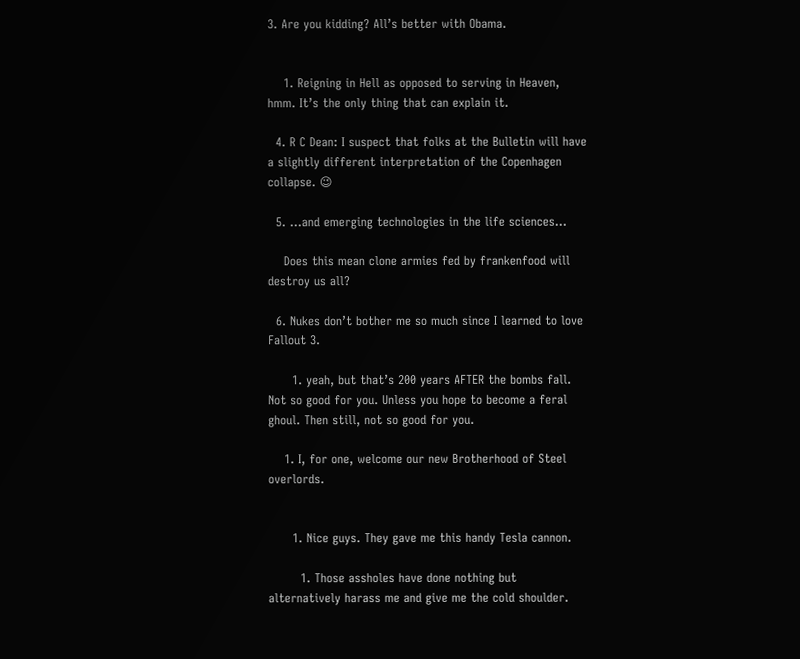3. Are you kidding? All’s better with Obama.


    1. Reigning in Hell as opposed to serving in Heaven, hmm. It’s the only thing that can explain it.

  4. R C Dean: I suspect that folks at the Bulletin will have a slightly different interpretation of the Copenhagen collapse. 😉

  5. …and emerging technologies in the life sciences…

    Does this mean clone armies fed by frankenfood will destroy us all?

  6. Nukes don’t bother me so much since I learned to love Fallout 3.

      1. yeah, but that’s 200 years AFTER the bombs fall. Not so good for you. Unless you hope to become a feral ghoul. Then still, not so good for you.

    1. I, for one, welcome our new Brotherhood of Steel overlords.


      1. Nice guys. They gave me this handy Tesla cannon.

        1. Those assholes have done nothing but alternatively harass me and give me the cold shoulder.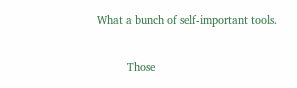What a bunch of self-important tools.

          Those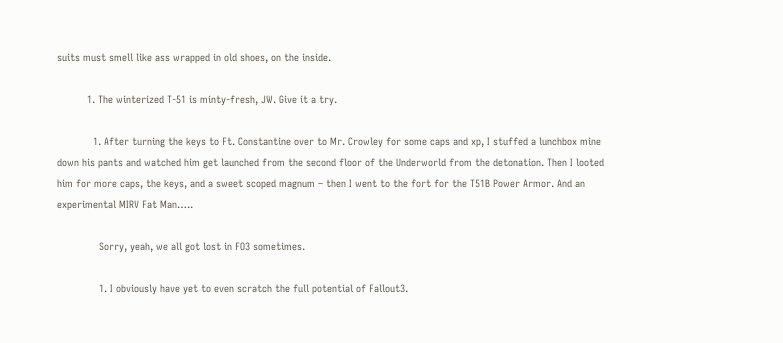suits must smell like ass wrapped in old shoes, on the inside.

          1. The winterized T-51 is minty-fresh, JW. Give it a try.

            1. After turning the keys to Ft. Constantine over to Mr. Crowley for some caps and xp, I stuffed a lunchbox mine down his pants and watched him get launched from the second floor of the Underworld from the detonation. Then I looted him for more caps, the keys, and a sweet scoped magnum – then I went to the fort for the T51B Power Armor. And an experimental MIRV Fat Man…..

              Sorry, yeah, we all got lost in FO3 sometimes.

              1. I obviously have yet to even scratch the full potential of Fallout3.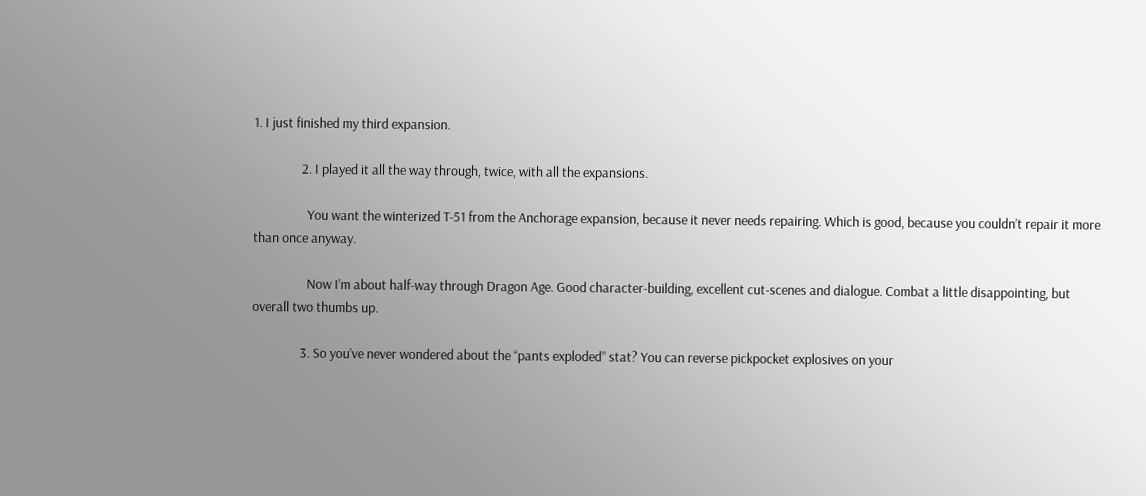1. I just finished my third expansion.

                2. I played it all the way through, twice, with all the expansions.

                  You want the winterized T-51 from the Anchorage expansion, because it never needs repairing. Which is good, because you couldn’t repair it more than once anyway.

                  Now I’m about half-way through Dragon Age. Good character-building, excellent cut-scenes and dialogue. Combat a little disappointing, but overall two thumbs up.

                3. So you’ve never wondered about the “pants exploded” stat? You can reverse pickpocket explosives on your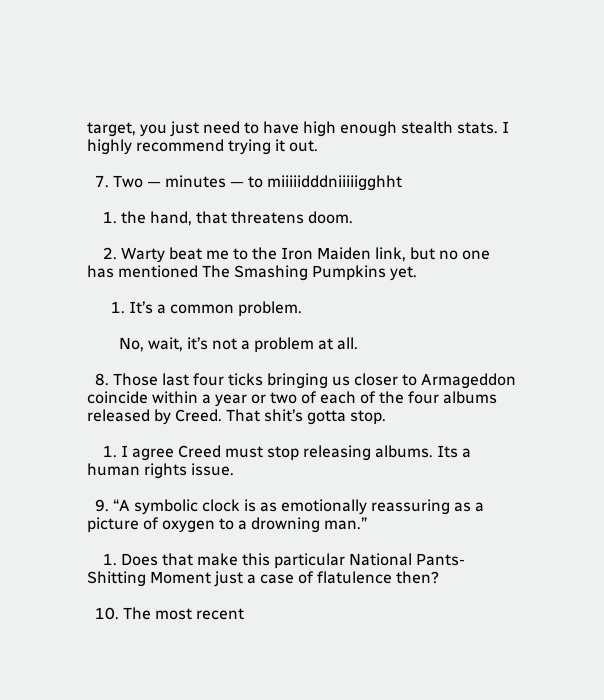target, you just need to have high enough stealth stats. I highly recommend trying it out.

  7. Two — minutes — to miiiiidddniiiiigghht

    1. the hand, that threatens doom.

    2. Warty beat me to the Iron Maiden link, but no one has mentioned The Smashing Pumpkins yet.

      1. It’s a common problem.

        No, wait, it’s not a problem at all.

  8. Those last four ticks bringing us closer to Armageddon coincide within a year or two of each of the four albums released by Creed. That shit’s gotta stop.

    1. I agree Creed must stop releasing albums. Its a human rights issue.

  9. “A symbolic clock is as emotionally reassuring as a picture of oxygen to a drowning man.”

    1. Does that make this particular National Pants-Shitting Moment just a case of flatulence then?

  10. The most recent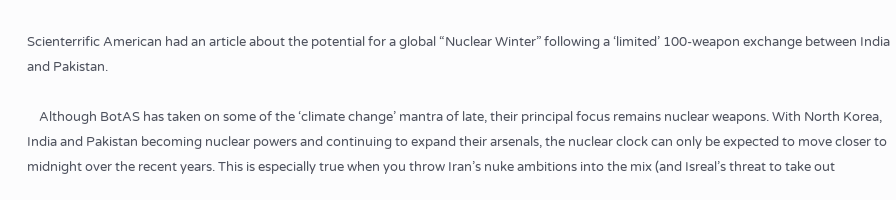Scienterrific American had an article about the potential for a global “Nuclear Winter” following a ‘limited’ 100-weapon exchange between India and Pakistan.

    Although BotAS has taken on some of the ‘climate change’ mantra of late, their principal focus remains nuclear weapons. With North Korea, India and Pakistan becoming nuclear powers and continuing to expand their arsenals, the nuclear clock can only be expected to move closer to midnight over the recent years. This is especially true when you throw Iran’s nuke ambitions into the mix (and Isreal’s threat to take out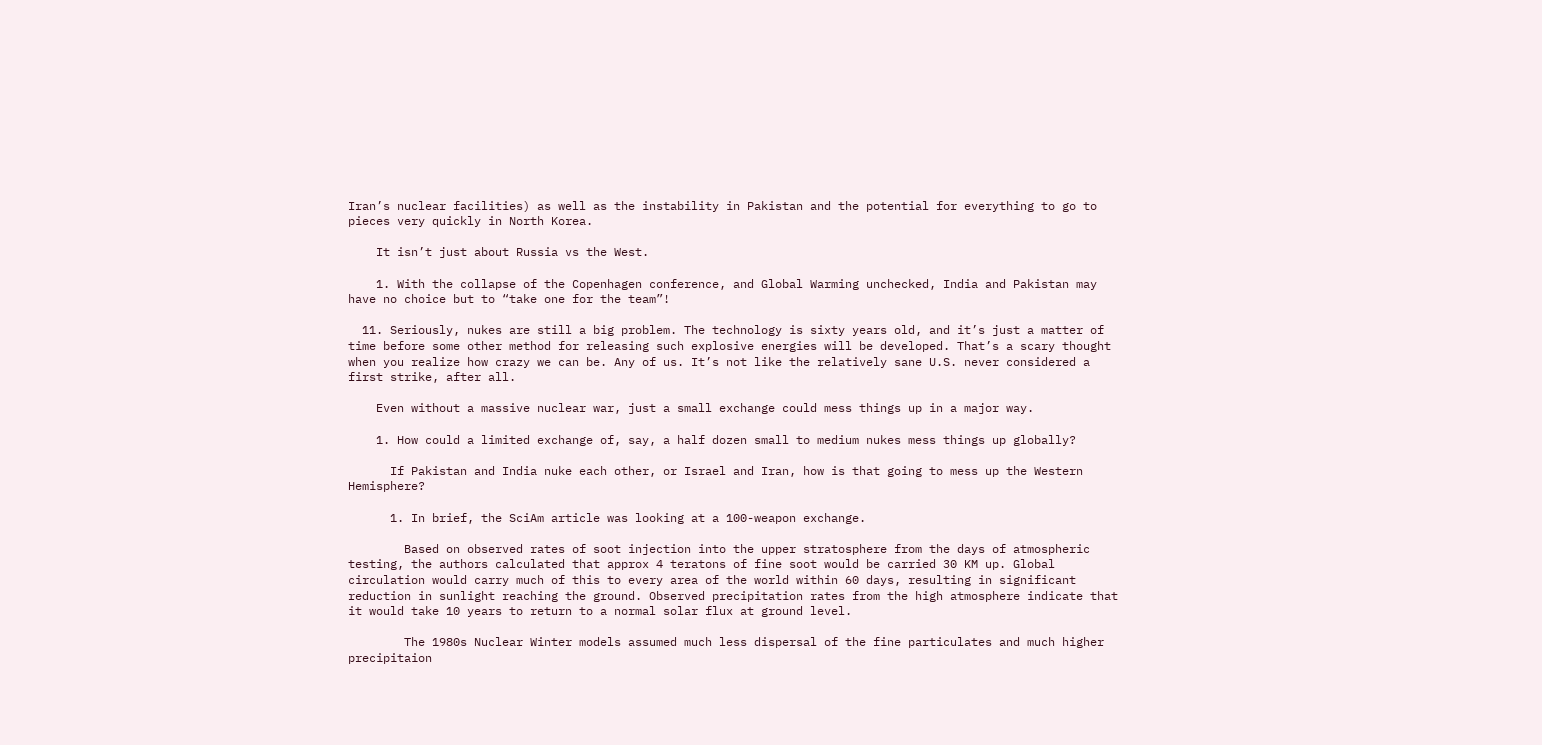Iran’s nuclear facilities) as well as the instability in Pakistan and the potential for everything to go to pieces very quickly in North Korea.

    It isn’t just about Russia vs the West.

    1. With the collapse of the Copenhagen conference, and Global Warming unchecked, India and Pakistan may have no choice but to “take one for the team”!

  11. Seriously, nukes are still a big problem. The technology is sixty years old, and it’s just a matter of time before some other method for releasing such explosive energies will be developed. That’s a scary thought when you realize how crazy we can be. Any of us. It’s not like the relatively sane U.S. never considered a first strike, after all.

    Even without a massive nuclear war, just a small exchange could mess things up in a major way.

    1. How could a limited exchange of, say, a half dozen small to medium nukes mess things up globally?

      If Pakistan and India nuke each other, or Israel and Iran, how is that going to mess up the Western Hemisphere?

      1. In brief, the SciAm article was looking at a 100-weapon exchange.

        Based on observed rates of soot injection into the upper stratosphere from the days of atmospheric testing, the authors calculated that approx 4 teratons of fine soot would be carried 30 KM up. Global circulation would carry much of this to every area of the world within 60 days, resulting in significant reduction in sunlight reaching the ground. Observed precipitation rates from the high atmosphere indicate that it would take 10 years to return to a normal solar flux at ground level.

        The 1980s Nuclear Winter models assumed much less dispersal of the fine particulates and much higher precipitaion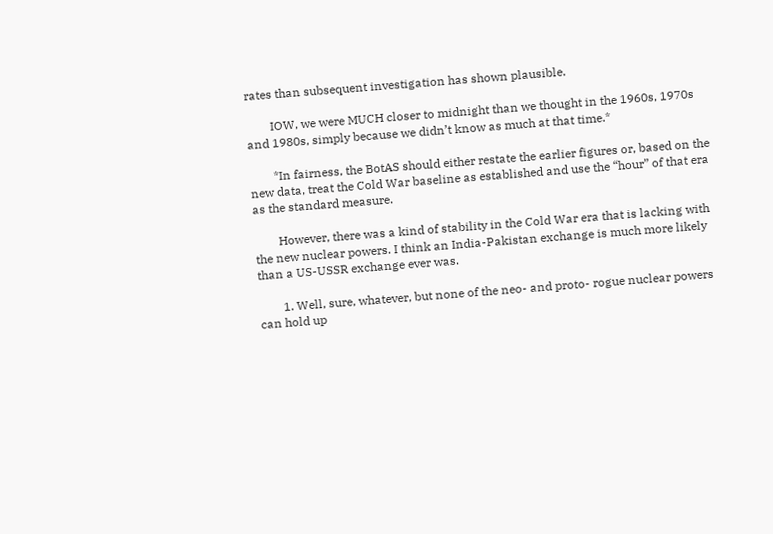rates than subsequent investigation has shown plausible.

        IOW, we were MUCH closer to midnight than we thought in the 1960s, 1970s and 1980s, simply because we didn’t know as much at that time.*

        *In fairness, the BotAS should either restate the earlier figures or, based on the new data, treat the Cold War baseline as established and use the “hour” of that era as the standard measure.

        However, there was a kind of stability in the Cold War era that is lacking with the new nuclear powers. I think an India-Pakistan exchange is much more likely than a US-USSR exchange ever was.

        1. Well, sure, whatever, but none of the neo- and proto- rogue nuclear powers can hold up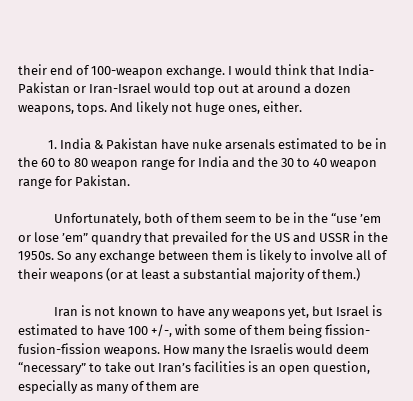their end of 100-weapon exchange. I would think that India-Pakistan or Iran-Israel would top out at around a dozen weapons, tops. And likely not huge ones, either.

          1. India & Pakistan have nuke arsenals estimated to be in the 60 to 80 weapon range for India and the 30 to 40 weapon range for Pakistan.

            Unfortunately, both of them seem to be in the “use ’em or lose ’em” quandry that prevailed for the US and USSR in the 1950s. So any exchange between them is likely to involve all of their weapons (or at least a substantial majority of them.)

            Iran is not known to have any weapons yet, but Israel is estimated to have 100 +/-, with some of them being fission-fusion-fission weapons. How many the Israelis would deem “necessary” to take out Iran’s facilities is an open question, especially as many of them are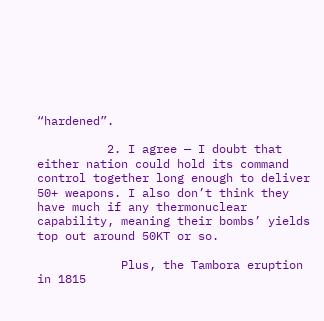“hardened”.

          2. I agree — I doubt that either nation could hold its command control together long enough to deliver 50+ weapons. I also don’t think they have much if any thermonuclear capability, meaning their bombs’ yields top out around 50KT or so.

            Plus, the Tambora eruption in 1815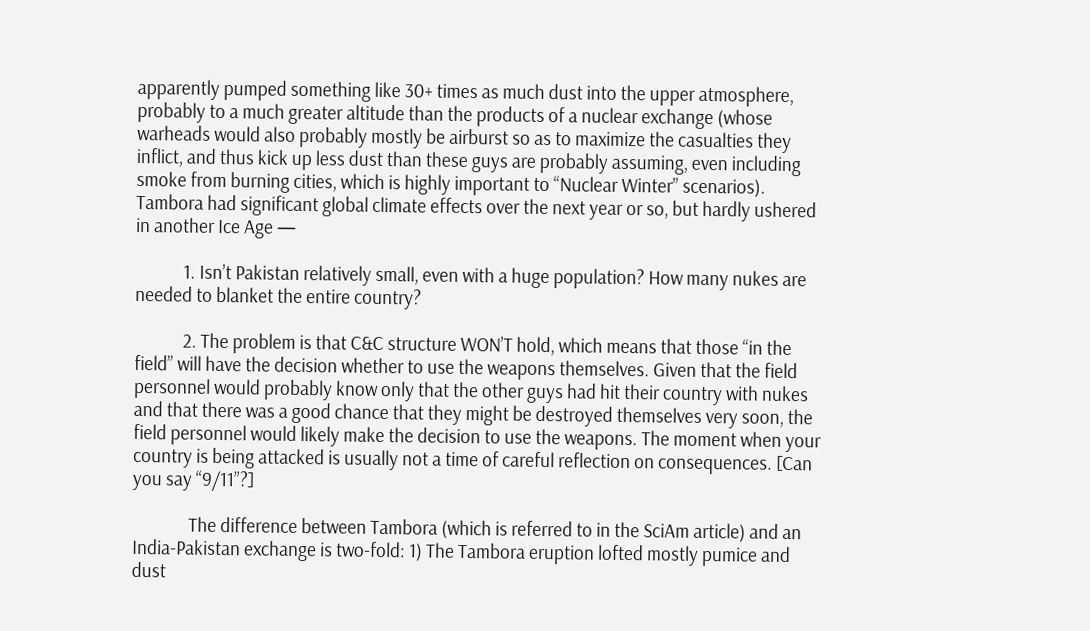apparently pumped something like 30+ times as much dust into the upper atmosphere, probably to a much greater altitude than the products of a nuclear exchange (whose warheads would also probably mostly be airburst so as to maximize the casualties they inflict, and thus kick up less dust than these guys are probably assuming, even including smoke from burning cities, which is highly important to “Nuclear Winter” scenarios). Tambora had significant global climate effects over the next year or so, but hardly ushered in another Ice Age —

            1. Isn’t Pakistan relatively small, even with a huge population? How many nukes are needed to blanket the entire country?

            2. The problem is that C&C structure WON’T hold, which means that those “in the field” will have the decision whether to use the weapons themselves. Given that the field personnel would probably know only that the other guys had hit their country with nukes and that there was a good chance that they might be destroyed themselves very soon, the field personnel would likely make the decision to use the weapons. The moment when your country is being attacked is usually not a time of careful reflection on consequences. [Can you say “9/11”?]

              The difference between Tambora (which is referred to in the SciAm article) and an India-Pakistan exchange is two-fold: 1) The Tambora eruption lofted mostly pumice and dust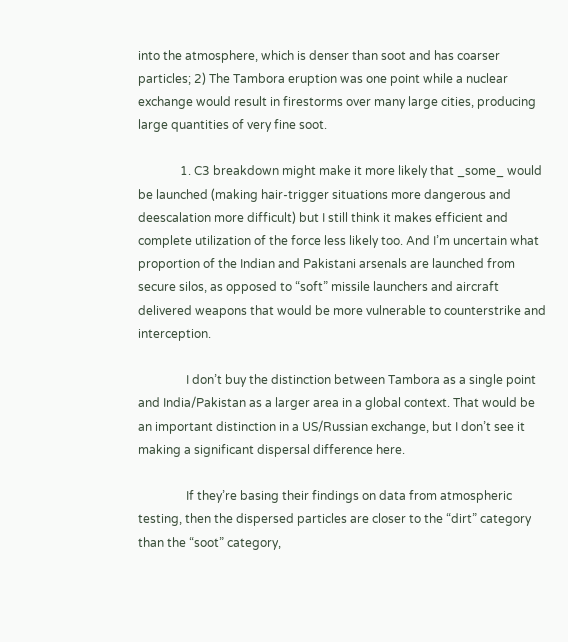into the atmosphere, which is denser than soot and has coarser particles; 2) The Tambora eruption was one point while a nuclear exchange would result in firestorms over many large cities, producing large quantities of very fine soot.

              1. C3 breakdown might make it more likely that _some_ would be launched (making hair-trigger situations more dangerous and deescalation more difficult) but I still think it makes efficient and complete utilization of the force less likely too. And I’m uncertain what proportion of the Indian and Pakistani arsenals are launched from secure silos, as opposed to “soft” missile launchers and aircraft delivered weapons that would be more vulnerable to counterstrike and interception.

                I don’t buy the distinction between Tambora as a single point and India/Pakistan as a larger area in a global context. That would be an important distinction in a US/Russian exchange, but I don’t see it making a significant dispersal difference here.

                If they’re basing their findings on data from atmospheric testing, then the dispersed particles are closer to the “dirt” category than the “soot” category,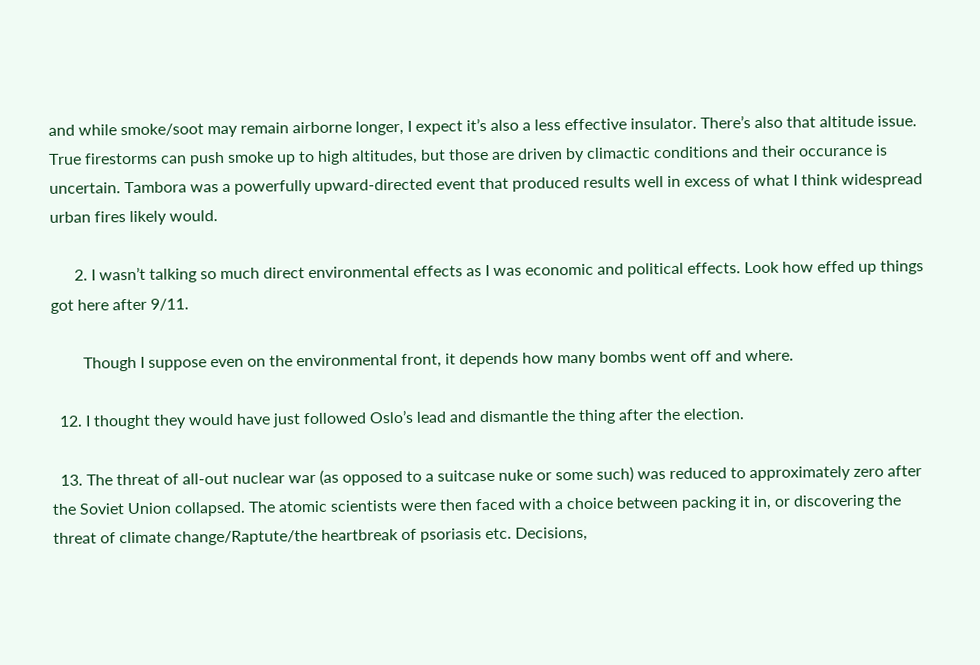and while smoke/soot may remain airborne longer, I expect it’s also a less effective insulator. There’s also that altitude issue. True firestorms can push smoke up to high altitudes, but those are driven by climactic conditions and their occurance is uncertain. Tambora was a powerfully upward-directed event that produced results well in excess of what I think widespread urban fires likely would.

      2. I wasn’t talking so much direct environmental effects as I was economic and political effects. Look how effed up things got here after 9/11.

        Though I suppose even on the environmental front, it depends how many bombs went off and where.

  12. I thought they would have just followed Oslo’s lead and dismantle the thing after the election.

  13. The threat of all-out nuclear war (as opposed to a suitcase nuke or some such) was reduced to approximately zero after the Soviet Union collapsed. The atomic scientists were then faced with a choice between packing it in, or discovering the threat of climate change/Raptute/the heartbreak of psoriasis etc. Decisions,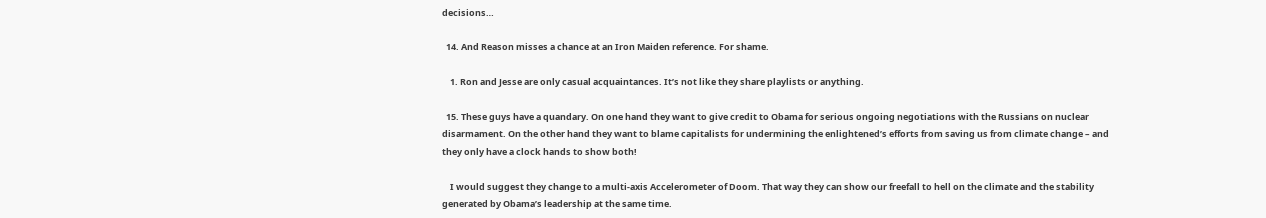decisions…

  14. And Reason misses a chance at an Iron Maiden reference. For shame.

    1. Ron and Jesse are only casual acquaintances. It’s not like they share playlists or anything.

  15. These guys have a quandary. On one hand they want to give credit to Obama for serious ongoing negotiations with the Russians on nuclear disarmament. On the other hand they want to blame capitalists for undermining the enlightened’s efforts from saving us from climate change – and they only have a clock hands to show both!

    I would suggest they change to a multi-axis Accelerometer of Doom. That way they can show our freefall to hell on the climate and the stability generated by Obama’s leadership at the same time.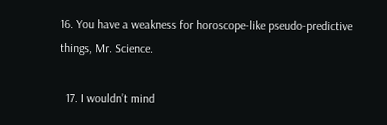16. You have a weakness for horoscope-like pseudo-predictive things, Mr. Science.

  17. I wouldn’t mind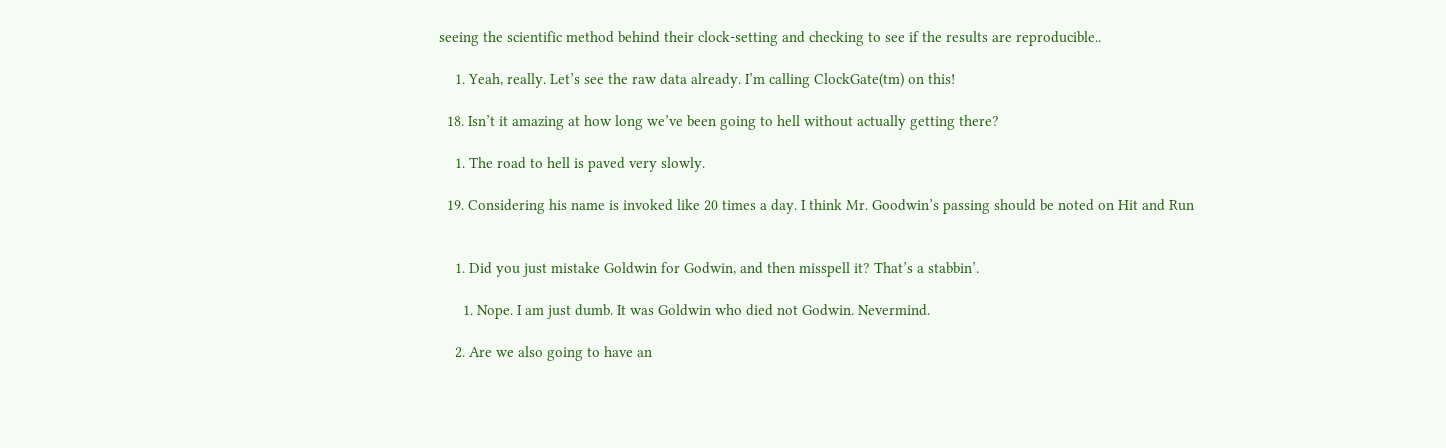seeing the scientific method behind their clock-setting and checking to see if the results are reproducible..

    1. Yeah, really. Let’s see the raw data already. I’m calling ClockGate(tm) on this!

  18. Isn’t it amazing at how long we’ve been going to hell without actually getting there?

    1. The road to hell is paved very slowly.

  19. Considering his name is invoked like 20 times a day. I think Mr. Goodwin’s passing should be noted on Hit and Run


    1. Did you just mistake Goldwin for Godwin, and then misspell it? That’s a stabbin’.

      1. Nope. I am just dumb. It was Goldwin who died not Godwin. Nevermind.

    2. Are we also going to have an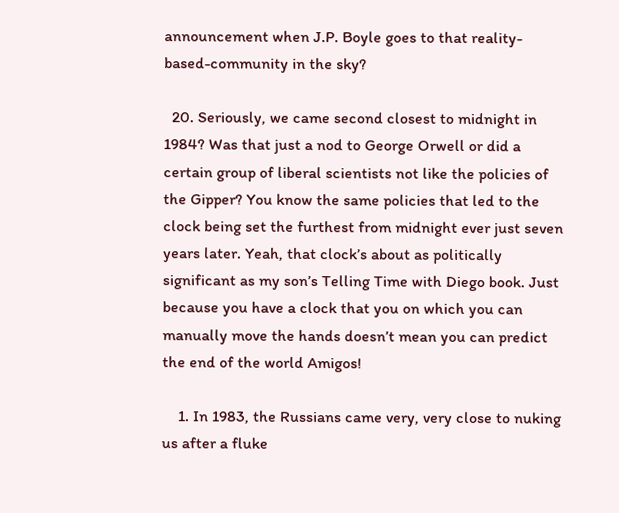announcement when J.P. Boyle goes to that reality-based-community in the sky?

  20. Seriously, we came second closest to midnight in 1984? Was that just a nod to George Orwell or did a certain group of liberal scientists not like the policies of the Gipper? You know the same policies that led to the clock being set the furthest from midnight ever just seven years later. Yeah, that clock’s about as politically significant as my son’s Telling Time with Diego book. Just because you have a clock that you on which you can manually move the hands doesn’t mean you can predict the end of the world Amigos!

    1. In 1983, the Russians came very, very close to nuking us after a fluke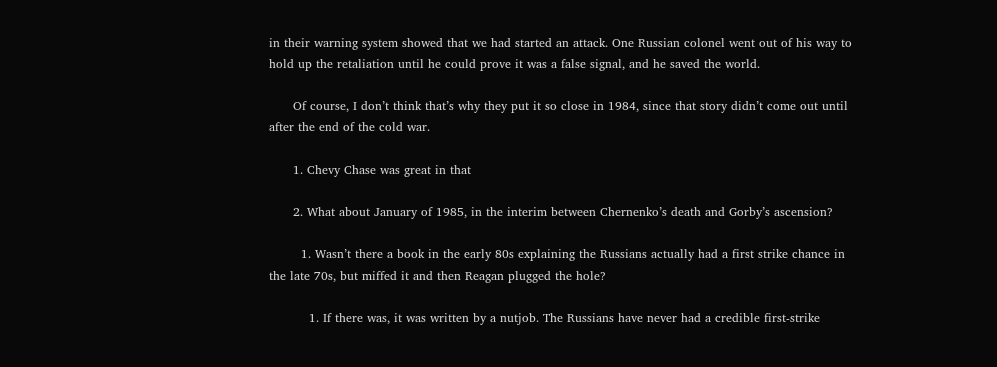in their warning system showed that we had started an attack. One Russian colonel went out of his way to hold up the retaliation until he could prove it was a false signal, and he saved the world.

      Of course, I don’t think that’s why they put it so close in 1984, since that story didn’t come out until after the end of the cold war.

      1. Chevy Chase was great in that

      2. What about January of 1985, in the interim between Chernenko’s death and Gorby’s ascension?

        1. Wasn’t there a book in the early 80s explaining the Russians actually had a first strike chance in the late 70s, but miffed it and then Reagan plugged the hole?

          1. If there was, it was written by a nutjob. The Russians have never had a credible first-strike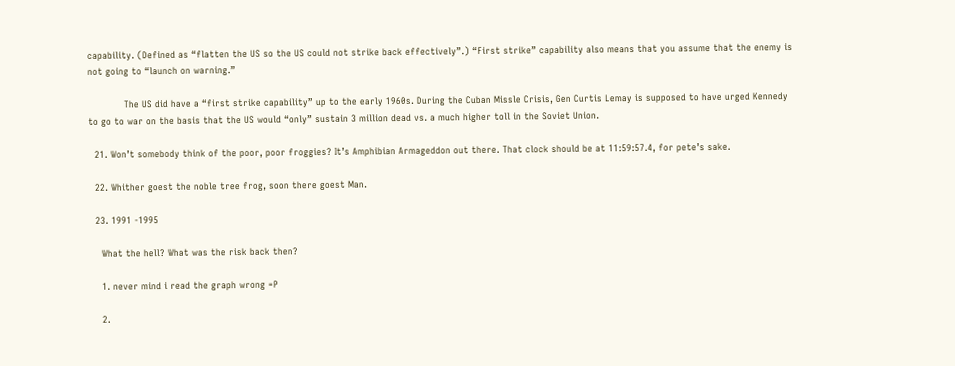capability. (Defined as “flatten the US so the US could not strike back effectively”.) “First strike” capability also means that you assume that the enemy is not going to “launch on warning.”

            The US did have a “first strike capability” up to the early 1960s. During the Cuban Missle Crisis, Gen Curtis Lemay is supposed to have urged Kennedy to go to war on the basis that the US would “only” sustain 3 million dead vs. a much higher toll in the Soviet Union.

  21. Won’t somebody think of the poor, poor froggies? It’s Amphibian Armageddon out there. That clock should be at 11:59:57.4, for pete’s sake.

  22. Whither goest the noble tree frog, soon there goest Man.

  23. 1991 -1995

    What the hell? What was the risk back then?

    1. never mind i read the graph wrong =P

    2.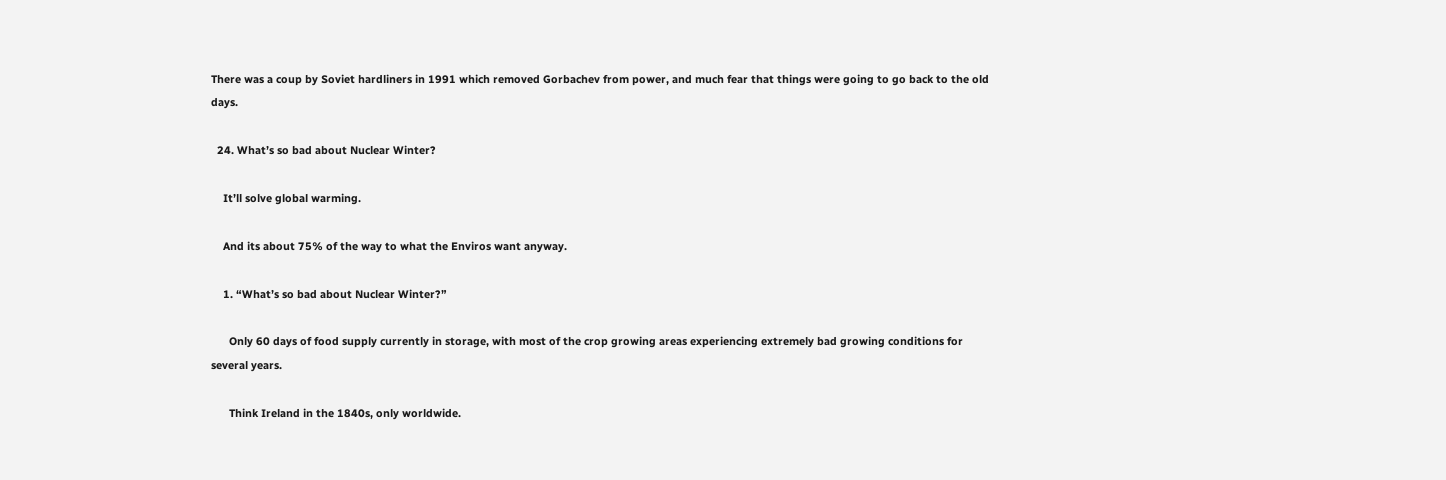There was a coup by Soviet hardliners in 1991 which removed Gorbachev from power, and much fear that things were going to go back to the old days.

  24. What’s so bad about Nuclear Winter?

    It’ll solve global warming.

    And its about 75% of the way to what the Enviros want anyway.

    1. “What’s so bad about Nuclear Winter?”

      Only 60 days of food supply currently in storage, with most of the crop growing areas experiencing extremely bad growing conditions for several years.

      Think Ireland in the 1840s, only worldwide.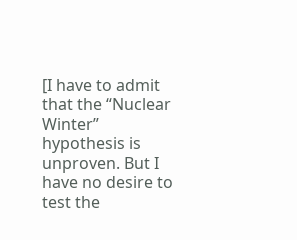[I have to admit that the “Nuclear Winter” hypothesis is unproven. But I have no desire to test the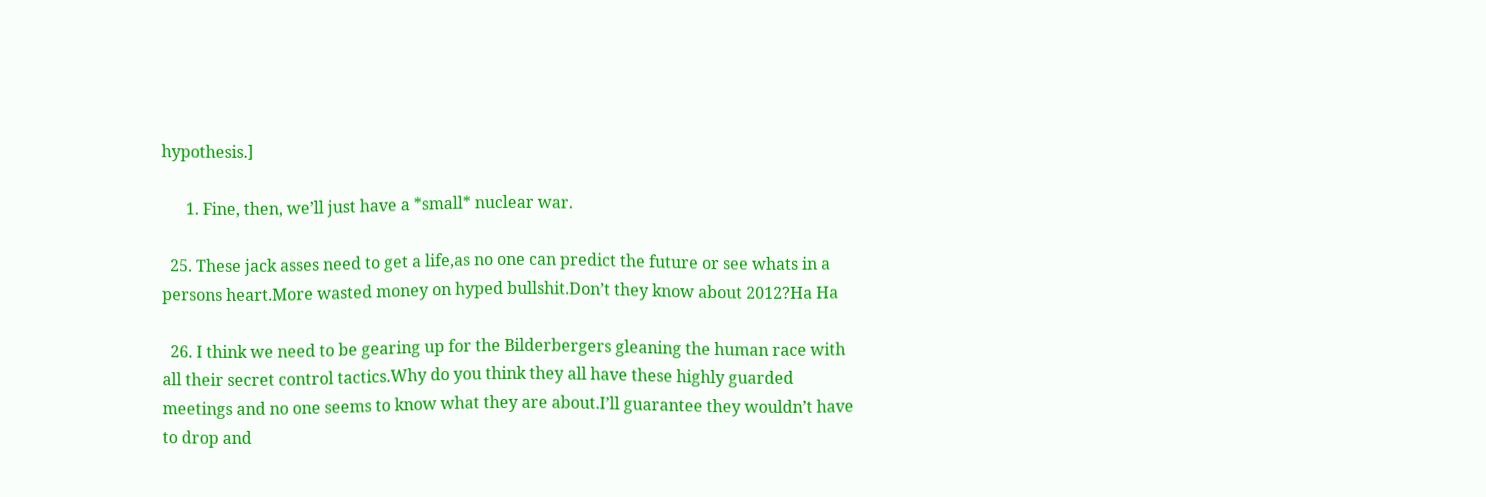hypothesis.]

      1. Fine, then, we’ll just have a *small* nuclear war.

  25. These jack asses need to get a life,as no one can predict the future or see whats in a persons heart.More wasted money on hyped bullshit.Don’t they know about 2012?Ha Ha

  26. I think we need to be gearing up for the Bilderbergers gleaning the human race with all their secret control tactics.Why do you think they all have these highly guarded meetings and no one seems to know what they are about.I’ll guarantee they wouldn’t have to drop and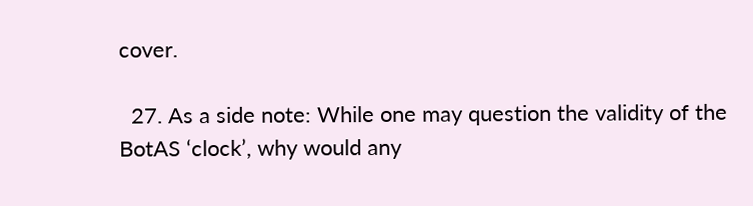cover.

  27. As a side note: While one may question the validity of the BotAS ‘clock’, why would any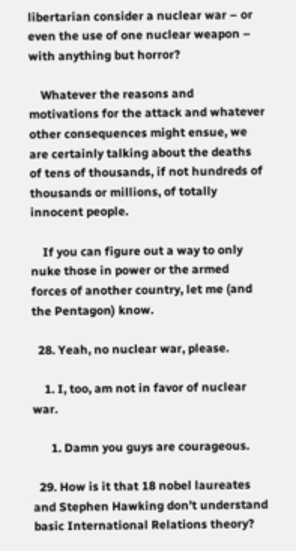libertarian consider a nuclear war – or even the use of one nuclear weapon – with anything but horror?

    Whatever the reasons and motivations for the attack and whatever other consequences might ensue, we are certainly talking about the deaths of tens of thousands, if not hundreds of thousands or millions, of totally innocent people.

    If you can figure out a way to only nuke those in power or the armed forces of another country, let me (and the Pentagon) know.

  28. Yeah, no nuclear war, please.

    1. I, too, am not in favor of nuclear war.

      1. Damn you guys are courageous.

  29. How is it that 18 nobel laureates and Stephen Hawking don’t understand basic International Relations theory?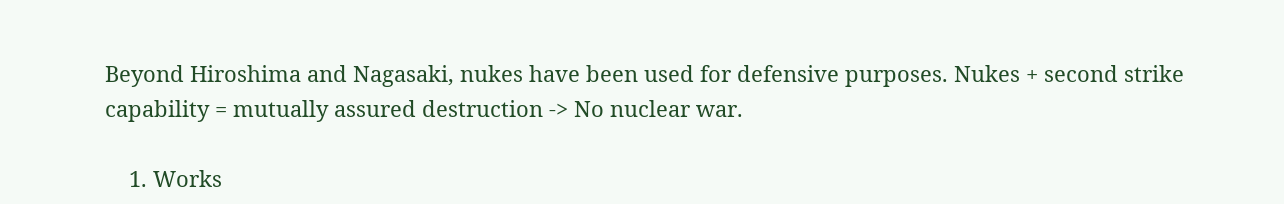Beyond Hiroshima and Nagasaki, nukes have been used for defensive purposes. Nukes + second strike capability = mutually assured destruction -> No nuclear war.

    1. Works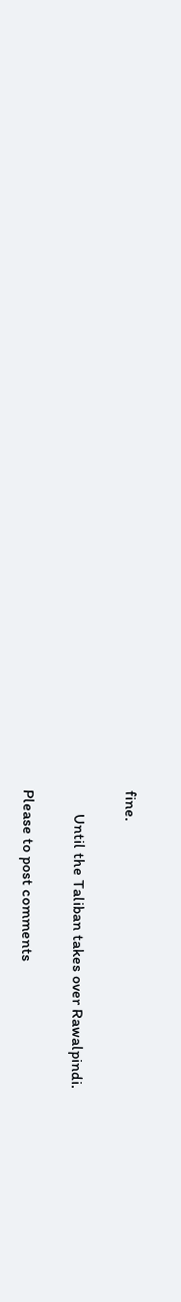fine.

      Until the Taliban takes over Rawalpindi.

Please to post comments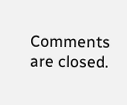Comments are closed.